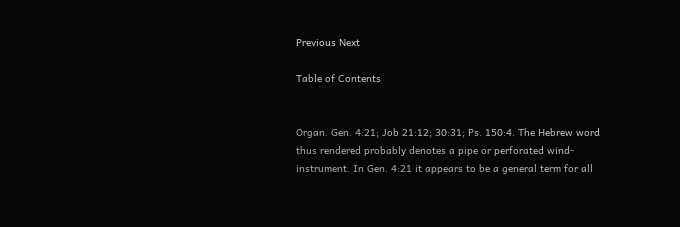Previous Next

Table of Contents


Organ. Gen. 4:21; Job 21:12; 30:31; Ps. 150:4. The Hebrew word thus rendered probably denotes a pipe or perforated wind-instrument. In Gen. 4:21 it appears to be a general term for all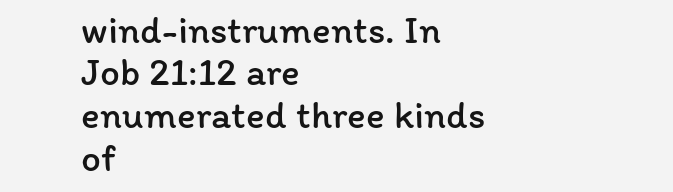wind-instruments. In Job 21:12 are enumerated three kinds of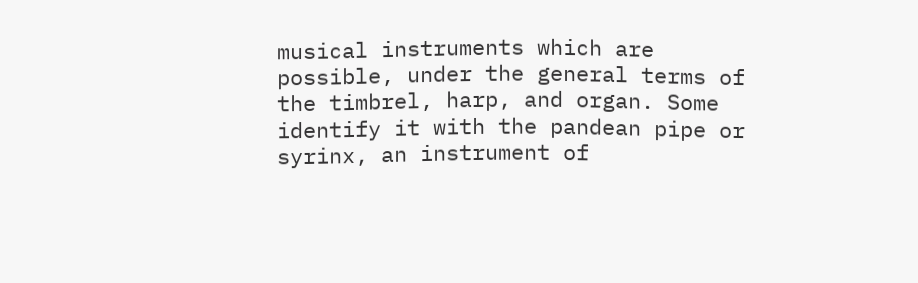musical instruments which are possible, under the general terms of the timbrel, harp, and organ. Some identify it with the pandean pipe or syrinx, an instrument of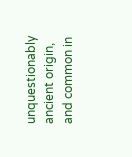unquestionably ancient origin, and common in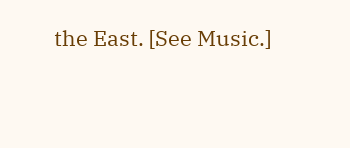the East. [See Music.]